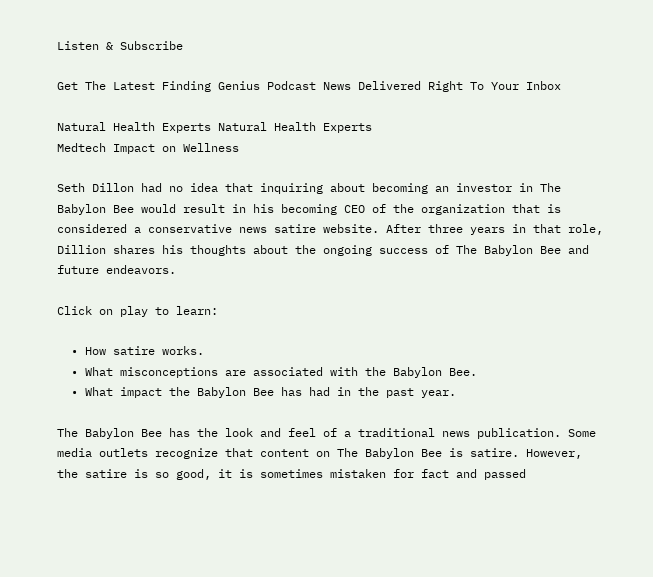Listen & Subscribe

Get The Latest Finding Genius Podcast News Delivered Right To Your Inbox

Natural Health Experts Natural Health Experts
Medtech Impact on Wellness

Seth Dillon had no idea that inquiring about becoming an investor in The Babylon Bee would result in his becoming CEO of the organization that is considered a conservative news satire website. After three years in that role, Dillion shares his thoughts about the ongoing success of The Babylon Bee and future endeavors.

Click on play to learn:

  • How satire works.
  • What misconceptions are associated with the Babylon Bee.
  • What impact the Babylon Bee has had in the past year.

The Babylon Bee has the look and feel of a traditional news publication. Some media outlets recognize that content on The Babylon Bee is satire. However, the satire is so good, it is sometimes mistaken for fact and passed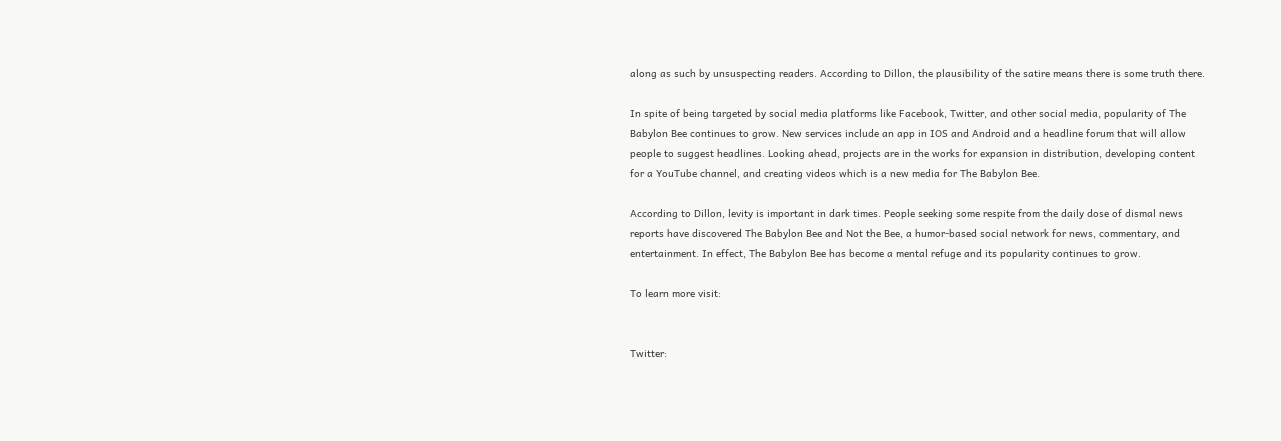along as such by unsuspecting readers. According to Dillon, the plausibility of the satire means there is some truth there.

In spite of being targeted by social media platforms like Facebook, Twitter, and other social media, popularity of The Babylon Bee continues to grow. New services include an app in IOS and Android and a headline forum that will allow people to suggest headlines. Looking ahead, projects are in the works for expansion in distribution, developing content for a YouTube channel, and creating videos which is a new media for The Babylon Bee.

According to Dillon, levity is important in dark times. People seeking some respite from the daily dose of dismal news reports have discovered The Babylon Bee and Not the Bee, a humor-based social network for news, commentary, and entertainment. In effect, The Babylon Bee has become a mental refuge and its popularity continues to grow.

To learn more visit:


Twitter: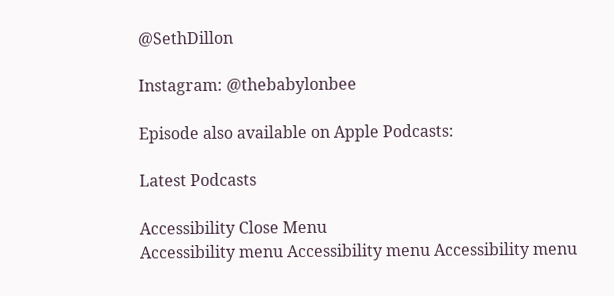@SethDillon

Instagram: @thebabylonbee

Episode also available on Apple Podcasts:

Latest Podcasts

Accessibility Close Menu
Accessibility menu Accessibility menu Accessibility menu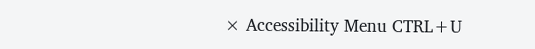× Accessibility Menu CTRL+U